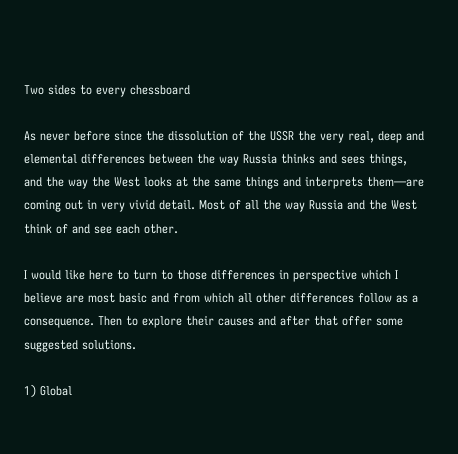Two sides to every chessboard

As never before since the dissolution of the USSR the very real, deep and elemental differences between the way Russia thinks and sees things, and the way the West looks at the same things and interprets them—are coming out in very vivid detail. Most of all the way Russia and the West think of and see each other.

I would like here to turn to those differences in perspective which I believe are most basic and from which all other differences follow as a consequence. Then to explore their causes and after that offer some suggested solutions.

1) Global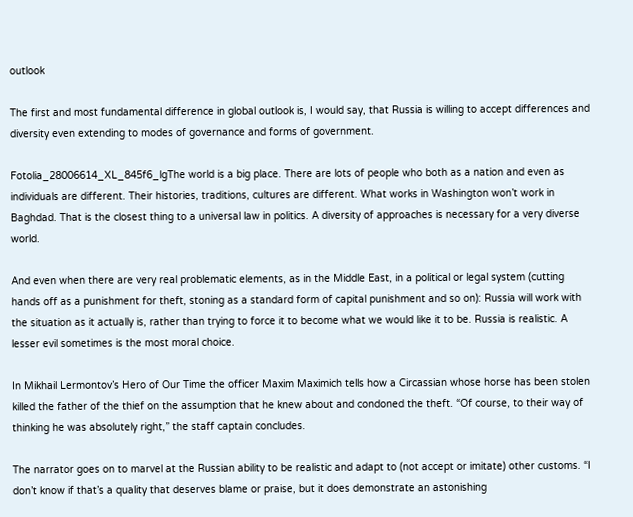outlook

The first and most fundamental difference in global outlook is, I would say, that Russia is willing to accept differences and diversity even extending to modes of governance and forms of government.

Fotolia_28006614_XL_845f6_lgThe world is a big place. There are lots of people who both as a nation and even as individuals are different. Their histories, traditions, cultures are different. What works in Washington won’t work in Baghdad. That is the closest thing to a universal law in politics. A diversity of approaches is necessary for a very diverse world.

And even when there are very real problematic elements, as in the Middle East, in a political or legal system (cutting hands off as a punishment for theft, stoning as a standard form of capital punishment and so on): Russia will work with the situation as it actually is, rather than trying to force it to become what we would like it to be. Russia is realistic. A lesser evil sometimes is the most moral choice.

In Mikhail Lermontov’s Hero of Our Time the officer Maxim Maximich tells how a Circassian whose horse has been stolen killed the father of the thief on the assumption that he knew about and condoned the theft. “Of course, to their way of thinking he was absolutely right,” the staff captain concludes.

The narrator goes on to marvel at the Russian ability to be realistic and adapt to (not accept or imitate) other customs. “I don’t know if that’s a quality that deserves blame or praise, but it does demonstrate an astonishing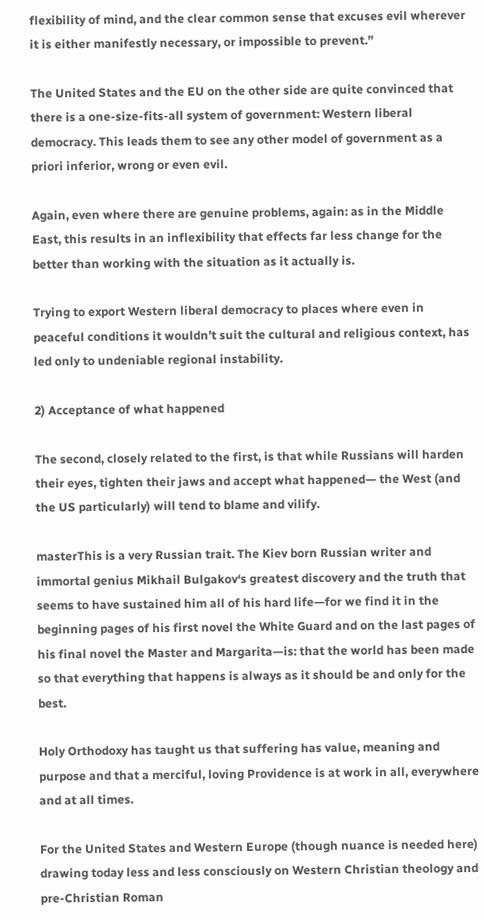flexibility of mind, and the clear common sense that excuses evil wherever it is either manifestly necessary, or impossible to prevent.”

The United States and the EU on the other side are quite convinced that there is a one-size-fits-all system of government: Western liberal democracy. This leads them to see any other model of government as a priori inferior, wrong or even evil.

Again, even where there are genuine problems, again: as in the Middle East, this results in an inflexibility that effects far less change for the better than working with the situation as it actually is.

Trying to export Western liberal democracy to places where even in peaceful conditions it wouldn’t suit the cultural and religious context, has led only to undeniable regional instability.

2) Acceptance of what happened

The second, closely related to the first, is that while Russians will harden their eyes, tighten their jaws and accept what happened— the West (and the US particularly) will tend to blame and vilify.

masterThis is a very Russian trait. The Kiev born Russian writer and immortal genius Mikhail Bulgakov‘s greatest discovery and the truth that seems to have sustained him all of his hard life—for we find it in the beginning pages of his first novel the White Guard and on the last pages of his final novel the Master and Margarita—is: that the world has been made so that everything that happens is always as it should be and only for the best.

Holy Orthodoxy has taught us that suffering has value, meaning and purpose and that a merciful, loving Providence is at work in all, everywhere and at all times.

For the United States and Western Europe (though nuance is needed here) drawing today less and less consciously on Western Christian theology and pre-Christian Roman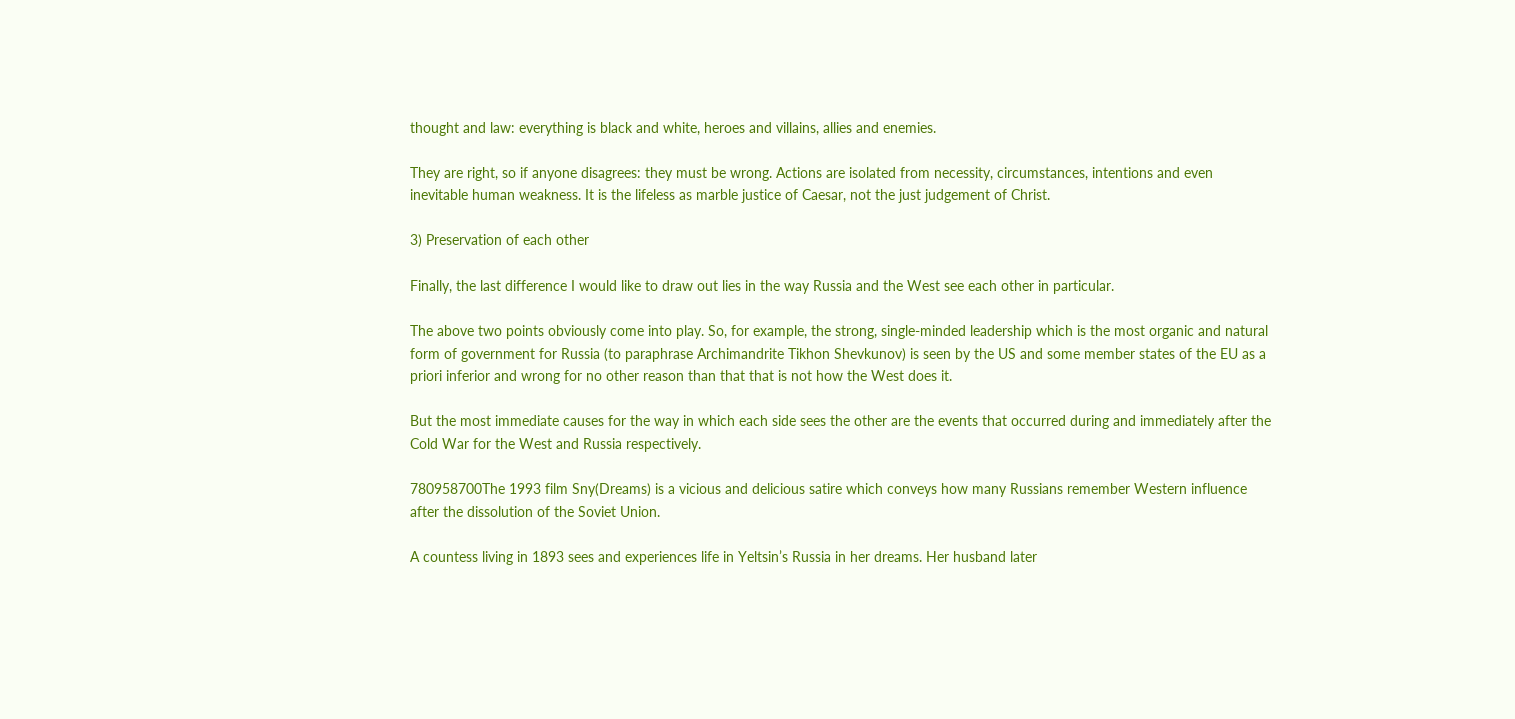thought and law: everything is black and white, heroes and villains, allies and enemies.

They are right, so if anyone disagrees: they must be wrong. Actions are isolated from necessity, circumstances, intentions and even inevitable human weakness. It is the lifeless as marble justice of Caesar, not the just judgement of Christ.

3) Preservation of each other

Finally, the last difference I would like to draw out lies in the way Russia and the West see each other in particular.

The above two points obviously come into play. So, for example, the strong, single-minded leadership which is the most organic and natural form of government for Russia (to paraphrase Archimandrite Tikhon Shevkunov) is seen by the US and some member states of the EU as a priori inferior and wrong for no other reason than that that is not how the West does it.

But the most immediate causes for the way in which each side sees the other are the events that occurred during and immediately after the Cold War for the West and Russia respectively.

780958700The 1993 film Sny(Dreams) is a vicious and delicious satire which conveys how many Russians remember Western influence after the dissolution of the Soviet Union.

A countess living in 1893 sees and experiences life in Yeltsin’s Russia in her dreams. Her husband later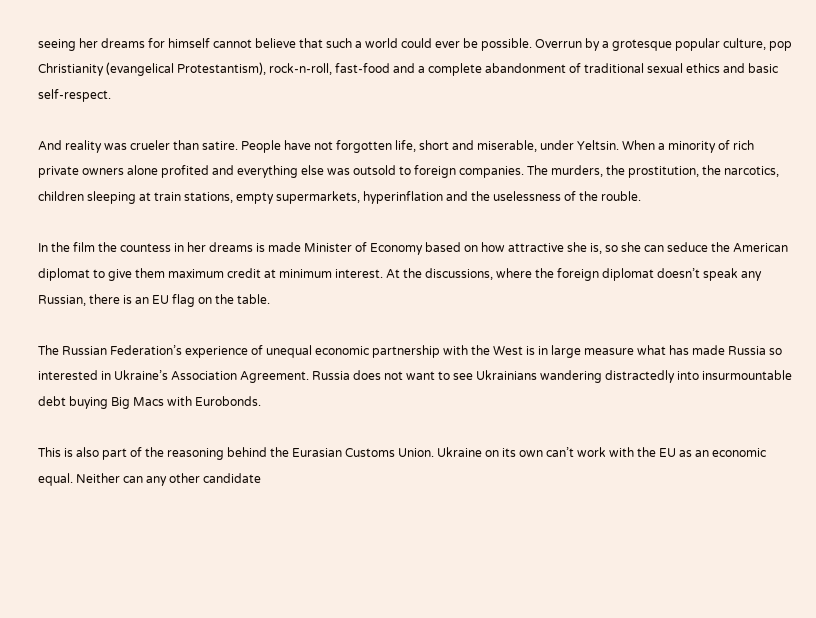seeing her dreams for himself cannot believe that such a world could ever be possible. Overrun by a grotesque popular culture, pop Christianity (evangelical Protestantism), rock-n-roll, fast-food and a complete abandonment of traditional sexual ethics and basic self-respect.

And reality was crueler than satire. People have not forgotten life, short and miserable, under Yeltsin. When a minority of rich private owners alone profited and everything else was outsold to foreign companies. The murders, the prostitution, the narcotics, children sleeping at train stations, empty supermarkets, hyperinflation and the uselessness of the rouble.

In the film the countess in her dreams is made Minister of Economy based on how attractive she is, so she can seduce the American diplomat to give them maximum credit at minimum interest. At the discussions, where the foreign diplomat doesn’t speak any Russian, there is an EU flag on the table.

The Russian Federation’s experience of unequal economic partnership with the West is in large measure what has made Russia so interested in Ukraine’s Association Agreement. Russia does not want to see Ukrainians wandering distractedly into insurmountable debt buying Big Macs with Eurobonds.

This is also part of the reasoning behind the Eurasian Customs Union. Ukraine on its own can’t work with the EU as an economic equal. Neither can any other candidate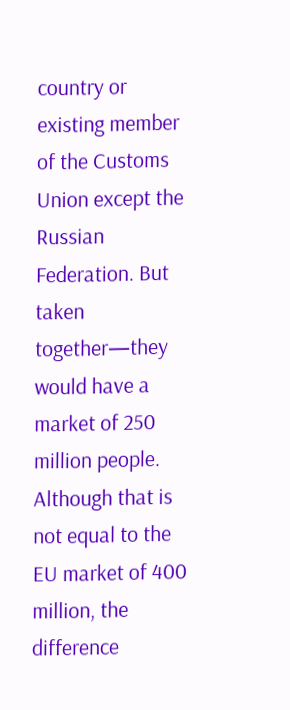country or existing member of the Customs Union except the Russian Federation. But taken together—they would have a market of 250 million people. Although that is not equal to the EU market of 400 million, the difference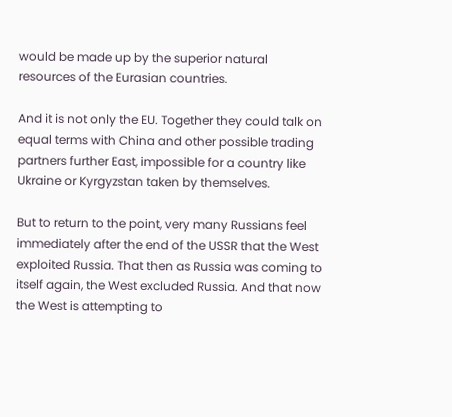would be made up by the superior natural resources of the Eurasian countries.

And it is not only the EU. Together they could talk on equal terms with China and other possible trading partners further East, impossible for a country like Ukraine or Kyrgyzstan taken by themselves.

But to return to the point, very many Russians feel immediately after the end of the USSR that the West exploited Russia. That then as Russia was coming to itself again, the West excluded Russia. And that now the West is attempting to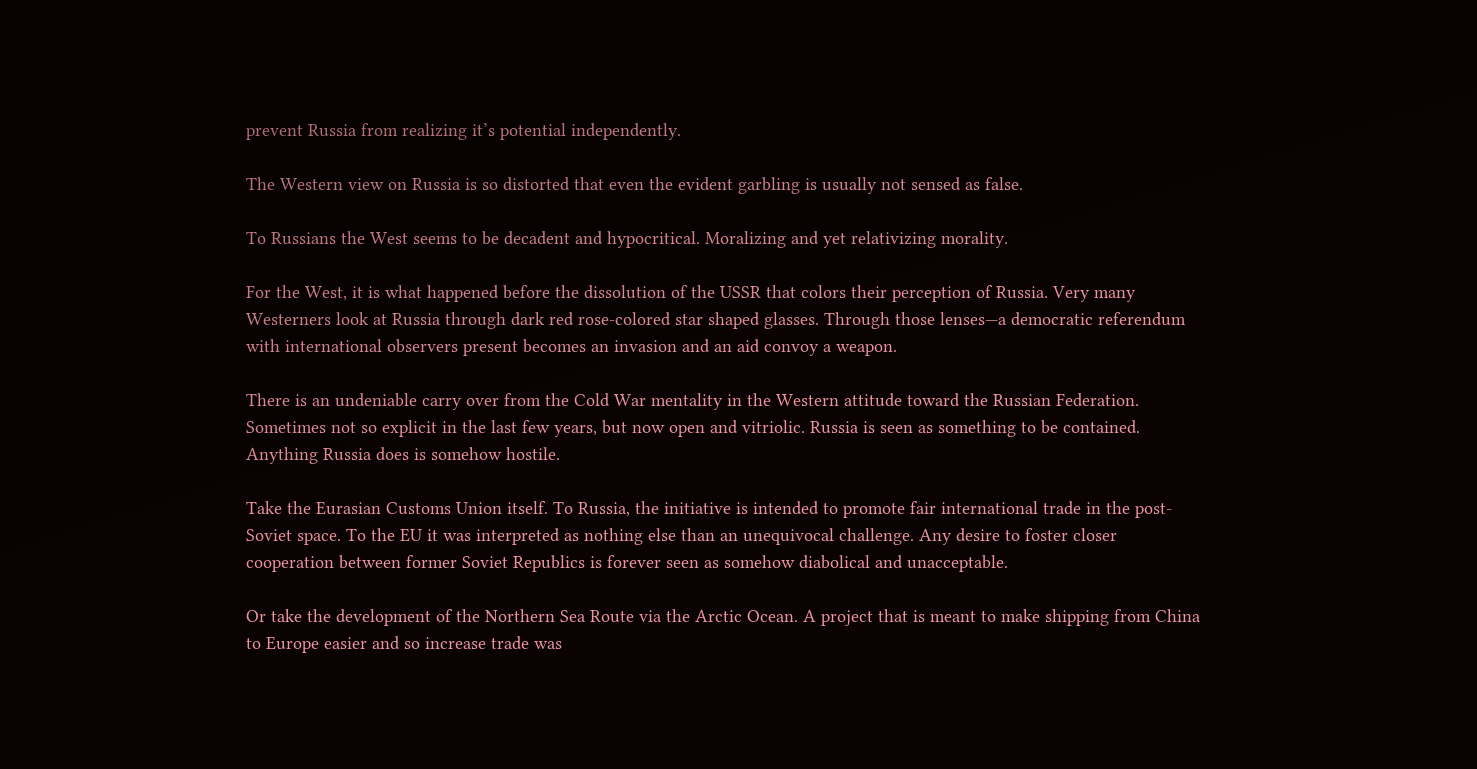prevent Russia from realizing it’s potential independently.

The Western view on Russia is so distorted that even the evident garbling is usually not sensed as false.

To Russians the West seems to be decadent and hypocritical. Moralizing and yet relativizing morality.

For the West, it is what happened before the dissolution of the USSR that colors their perception of Russia. Very many Westerners look at Russia through dark red rose-colored star shaped glasses. Through those lenses—a democratic referendum with international observers present becomes an invasion and an aid convoy a weapon.

There is an undeniable carry over from the Cold War mentality in the Western attitude toward the Russian Federation. Sometimes not so explicit in the last few years, but now open and vitriolic. Russia is seen as something to be contained. Anything Russia does is somehow hostile.

Take the Eurasian Customs Union itself. To Russia, the initiative is intended to promote fair international trade in the post-Soviet space. To the EU it was interpreted as nothing else than an unequivocal challenge. Any desire to foster closer cooperation between former Soviet Republics is forever seen as somehow diabolical and unacceptable.

Or take the development of the Northern Sea Route via the Arctic Ocean. A project that is meant to make shipping from China to Europe easier and so increase trade was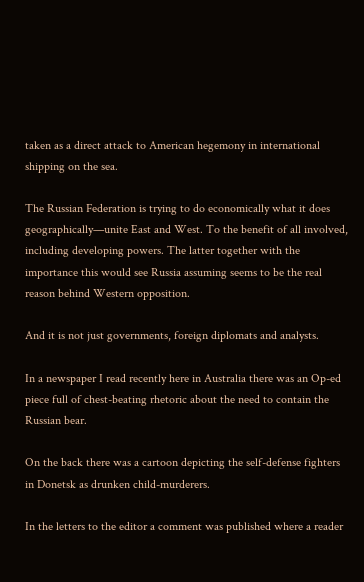taken as a direct attack to American hegemony in international shipping on the sea.

The Russian Federation is trying to do economically what it does geographically—unite East and West. To the benefit of all involved, including developing powers. The latter together with the importance this would see Russia assuming seems to be the real reason behind Western opposition.

And it is not just governments, foreign diplomats and analysts.

In a newspaper I read recently here in Australia there was an Op-ed piece full of chest-beating rhetoric about the need to contain the Russian bear.

On the back there was a cartoon depicting the self-defense fighters in Donetsk as drunken child-murderers.

In the letters to the editor a comment was published where a reader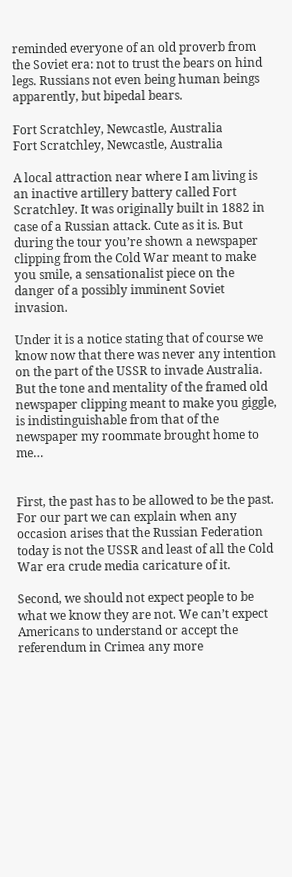reminded everyone of an old proverb from the Soviet era: not to trust the bears on hind legs. Russians not even being human beings apparently, but bipedal bears.

Fort Scratchley, Newcastle, Australia
Fort Scratchley, Newcastle, Australia

A local attraction near where I am living is an inactive artillery battery called Fort Scratchley. It was originally built in 1882 in case of a Russian attack. Cute as it is. But during the tour you’re shown a newspaper clipping from the Cold War meant to make you smile, a sensationalist piece on the danger of a possibly imminent Soviet invasion.

Under it is a notice stating that of course we know now that there was never any intention on the part of the USSR to invade Australia. But the tone and mentality of the framed old newspaper clipping meant to make you giggle, is indistinguishable from that of the newspaper my roommate brought home to me…


First, the past has to be allowed to be the past. For our part we can explain when any occasion arises that the Russian Federation today is not the USSR and least of all the Cold War era crude media caricature of it.

Second, we should not expect people to be what we know they are not. We can’t expect Americans to understand or accept the referendum in Crimea any more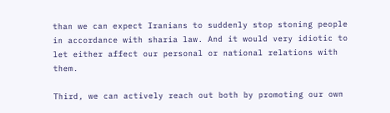than we can expect Iranians to suddenly stop stoning people in accordance with sharia law. And it would very idiotic to let either affect our personal or national relations with them.

Third, we can actively reach out both by promoting our own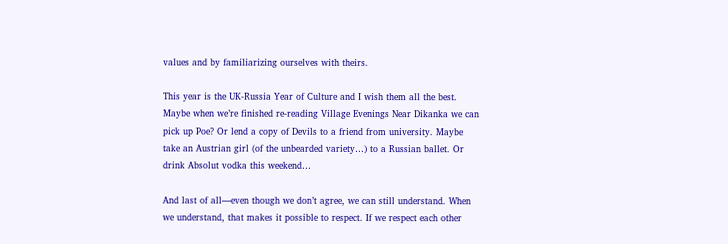values and by familiarizing ourselves with theirs.

This year is the UK-Russia Year of Culture and I wish them all the best. Maybe when we’re finished re-reading Village Evenings Near Dikanka we can pick up Poe? Or lend a copy of Devils to a friend from university. Maybe take an Austrian girl (of the unbearded variety…) to a Russian ballet. Or drink Absolut vodka this weekend…

And last of all—even though we don’t agree, we can still understand. When we understand, that makes it possible to respect. If we respect each other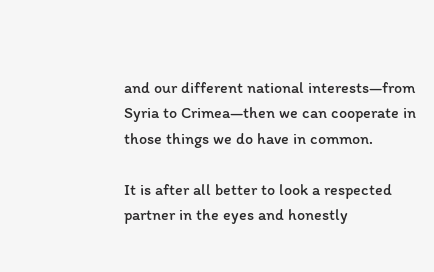and our different national interests—from Syria to Crimea—then we can cooperate in those things we do have in common.

It is after all better to look a respected partner in the eyes and honestly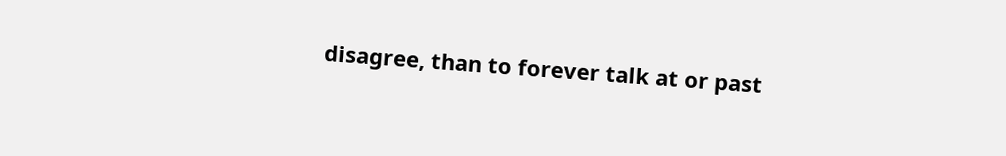disagree, than to forever talk at or past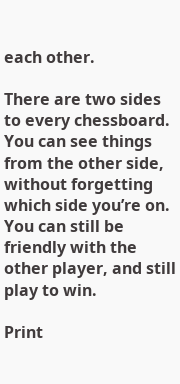each other.

There are two sides to every chessboard. You can see things from the other side, without forgetting which side you’re on. You can still be friendly with the other player, and still play to win.

Print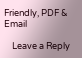Friendly, PDF & Email

    Leave a Reply